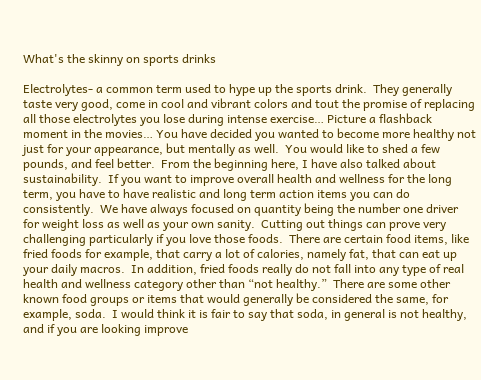What's the skinny on sports drinks

Electrolytes- a common term used to hype up the sports drink.  They generally taste very good, come in cool and vibrant colors and tout the promise of replacing all those electrolytes you lose during intense exercise… Picture a flashback moment in the movies… You have decided you wanted to become more healthy not just for your appearance, but mentally as well.  You would like to shed a few pounds, and feel better.  From the beginning here, I have also talked about sustainability.  If you want to improve overall health and wellness for the long term, you have to have realistic and long term action items you can do consistently.  We have always focused on quantity being the number one driver for weight loss as well as your own sanity.  Cutting out things can prove very challenging particularly if you love those foods.  There are certain food items, like fried foods for example, that carry a lot of calories, namely fat, that can eat up your daily macros.  In addition, fried foods really do not fall into any type of real health and wellness category other than “not healthy.”  There are some other known food groups or items that would generally be considered the same, for example, soda.  I would think it is fair to say that soda, in general is not healthy, and if you are looking improve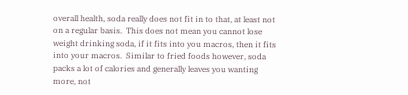overall health, soda really does not fit in to that, at least not on a regular basis.  This does not mean you cannot lose weight drinking soda, if it fits into you macros, then it fits into your macros.  Similar to fried foods however, soda packs a lot of calories and generally leaves you wanting more, not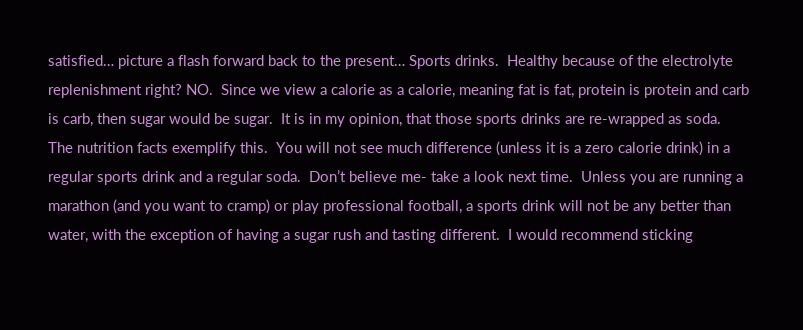satisfied… picture a flash forward back to the present… Sports drinks.  Healthy because of the electrolyte replenishment right? NO.  Since we view a calorie as a calorie, meaning fat is fat, protein is protein and carb is carb, then sugar would be sugar.  It is in my opinion, that those sports drinks are re-wrapped as soda.  The nutrition facts exemplify this.  You will not see much difference (unless it is a zero calorie drink) in a regular sports drink and a regular soda.  Don’t believe me- take a look next time.  Unless you are running a marathon (and you want to cramp) or play professional football, a sports drink will not be any better than water, with the exception of having a sugar rush and tasting different.  I would recommend sticking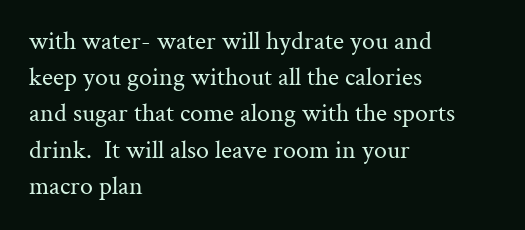with water- water will hydrate you and keep you going without all the calories and sugar that come along with the sports drink.  It will also leave room in your macro plan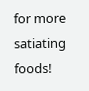for more satiating foods!